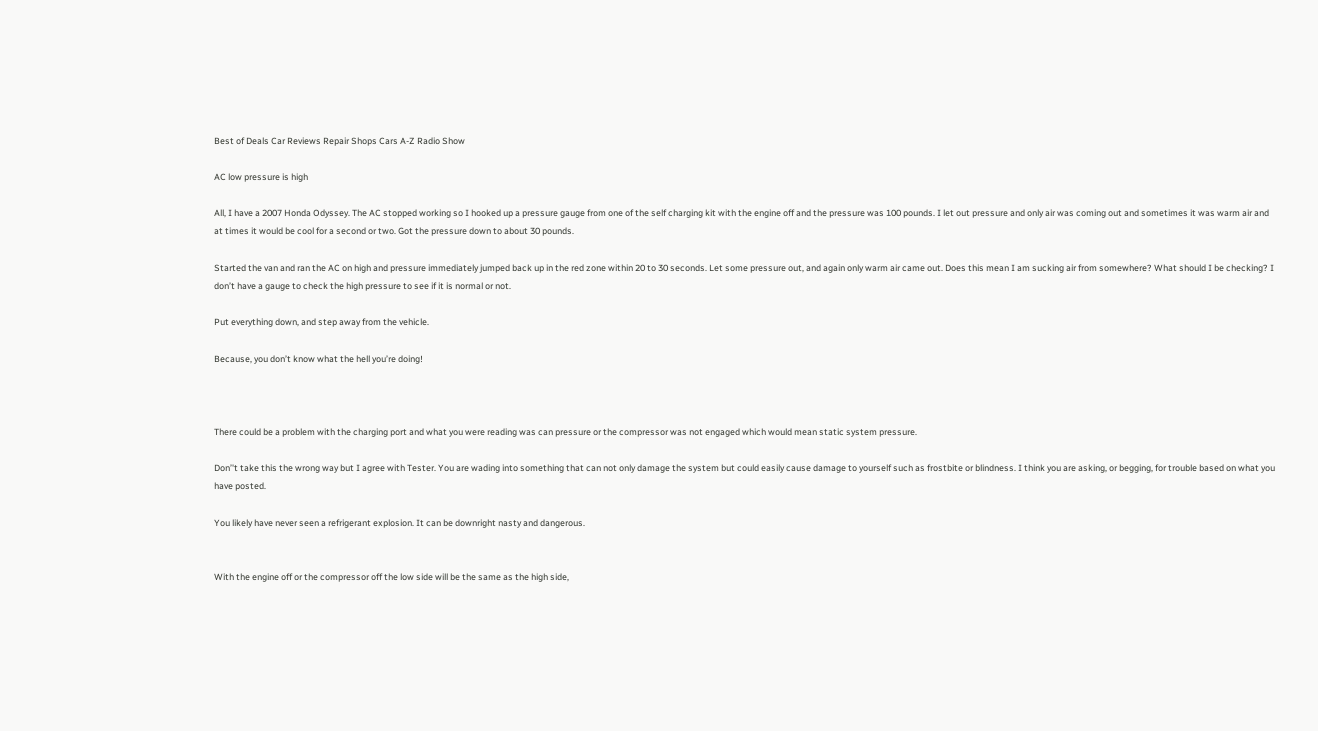Best of Deals Car Reviews Repair Shops Cars A-Z Radio Show

AC low pressure is high

All, I have a 2007 Honda Odyssey. The AC stopped working so I hooked up a pressure gauge from one of the self charging kit with the engine off and the pressure was 100 pounds. I let out pressure and only air was coming out and sometimes it was warm air and at times it would be cool for a second or two. Got the pressure down to about 30 pounds.

Started the van and ran the AC on high and pressure immediately jumped back up in the red zone within 20 to 30 seconds. Let some pressure out, and again only warm air came out. Does this mean I am sucking air from somewhere? What should I be checking? I don’t have a gauge to check the high pressure to see if it is normal or not.

Put everything down, and step away from the vehicle.

Because, you don’t know what the hell you’re doing!



There could be a problem with the charging port and what you were reading was can pressure or the compressor was not engaged which would mean static system pressure.

Don’'t take this the wrong way but I agree with Tester. You are wading into something that can not only damage the system but could easily cause damage to yourself such as frostbite or blindness. I think you are asking, or begging, for trouble based on what you have posted.

You likely have never seen a refrigerant explosion. It can be downright nasty and dangerous.


With the engine off or the compressor off the low side will be the same as the high side,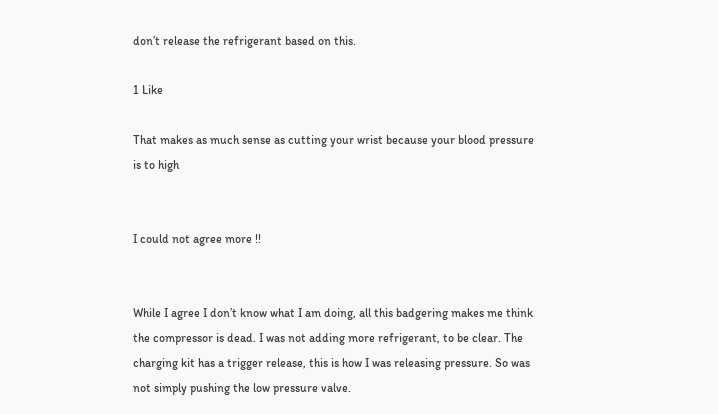don’t release the refrigerant based on this.

1 Like

That makes as much sense as cutting your wrist because your blood pressure is to high


I could not agree more !!


While I agree I don’t know what I am doing, all this badgering makes me think the compressor is dead. I was not adding more refrigerant, to be clear. The charging kit has a trigger release, this is how I was releasing pressure. So was not simply pushing the low pressure valve.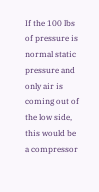If the 100 lbs of pressure is normal static pressure and only air is coming out of the low side, this would be a compressor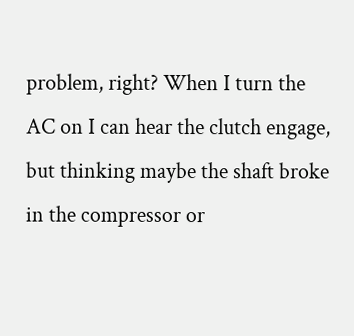problem, right? When I turn the AC on I can hear the clutch engage, but thinking maybe the shaft broke in the compressor or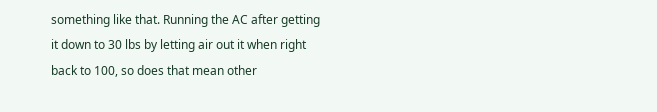something like that. Running the AC after getting it down to 30 lbs by letting air out it when right back to 100, so does that mean other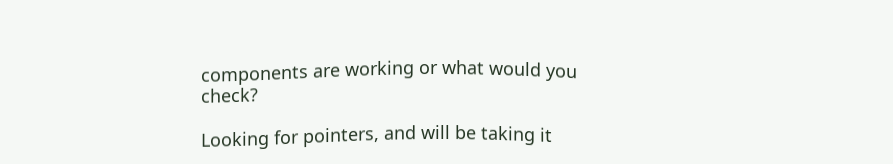components are working or what would you check?

Looking for pointers, and will be taking it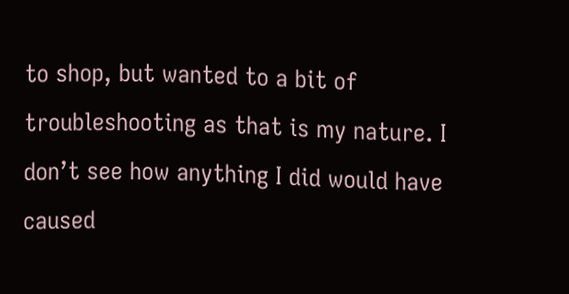to shop, but wanted to a bit of troubleshooting as that is my nature. I don’t see how anything I did would have caused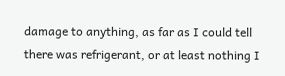damage to anything, as far as I could tell there was refrigerant, or at least nothing I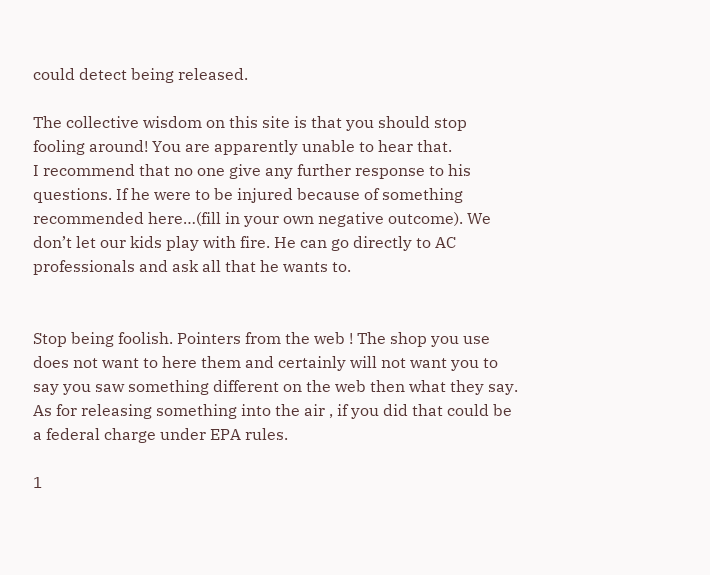could detect being released.

The collective wisdom on this site is that you should stop fooling around! You are apparently unable to hear that.
I recommend that no one give any further response to his questions. If he were to be injured because of something recommended here…(fill in your own negative outcome). We don’t let our kids play with fire. He can go directly to AC professionals and ask all that he wants to.


Stop being foolish. Pointers from the web ! The shop you use does not want to here them and certainly will not want you to say you saw something different on the web then what they say. As for releasing something into the air , if you did that could be a federal charge under EPA rules.

1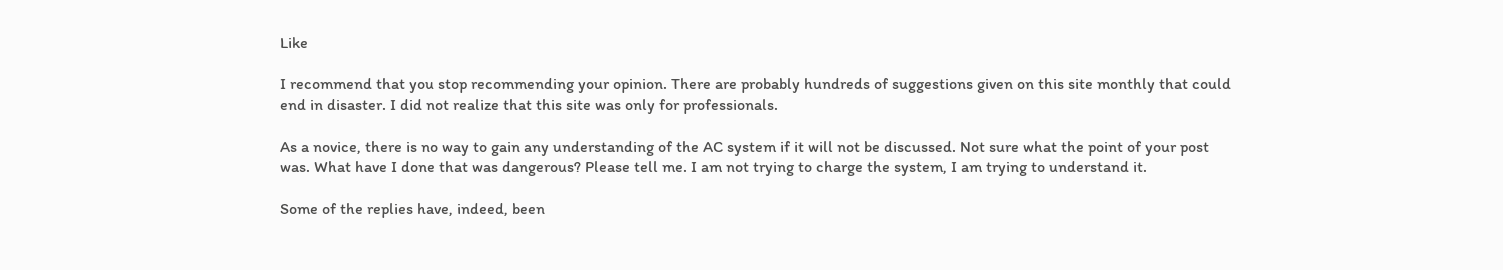Like

I recommend that you stop recommending your opinion. There are probably hundreds of suggestions given on this site monthly that could end in disaster. I did not realize that this site was only for professionals.

As a novice, there is no way to gain any understanding of the AC system if it will not be discussed. Not sure what the point of your post was. What have I done that was dangerous? Please tell me. I am not trying to charge the system, I am trying to understand it.

Some of the replies have, indeed, been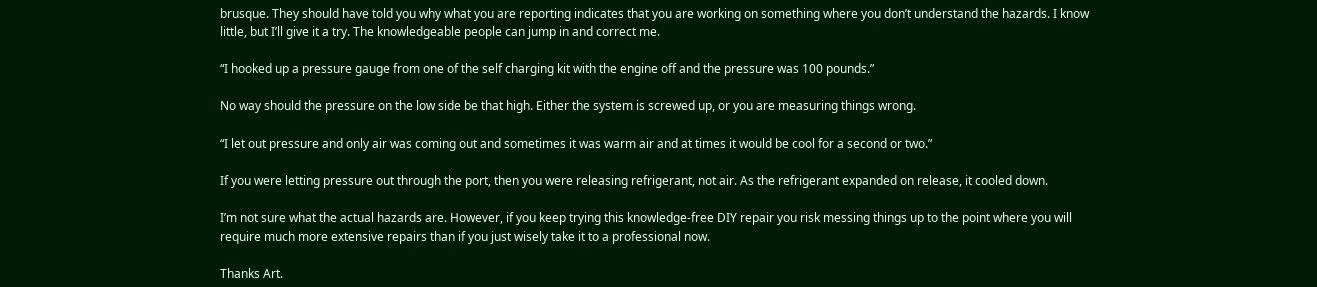brusque. They should have told you why what you are reporting indicates that you are working on something where you don’t understand the hazards. I know little, but I’ll give it a try. The knowledgeable people can jump in and correct me.

“I hooked up a pressure gauge from one of the self charging kit with the engine off and the pressure was 100 pounds.”

No way should the pressure on the low side be that high. Either the system is screwed up, or you are measuring things wrong.

“I let out pressure and only air was coming out and sometimes it was warm air and at times it would be cool for a second or two.”

If you were letting pressure out through the port, then you were releasing refrigerant, not air. As the refrigerant expanded on release, it cooled down.

I’m not sure what the actual hazards are. However, if you keep trying this knowledge-free DIY repair you risk messing things up to the point where you will require much more extensive repairs than if you just wisely take it to a professional now.

Thanks Art.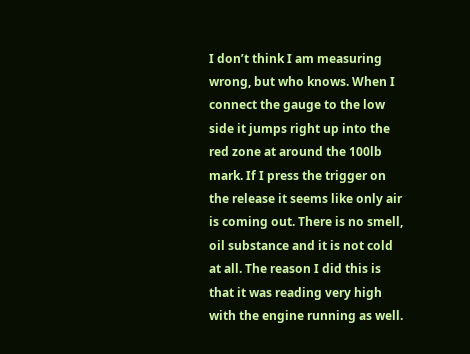I don’t think I am measuring wrong, but who knows. When I connect the gauge to the low side it jumps right up into the red zone at around the 100lb mark. If I press the trigger on the release it seems like only air is coming out. There is no smell, oil substance and it is not cold at all. The reason I did this is that it was reading very high with the engine running as well.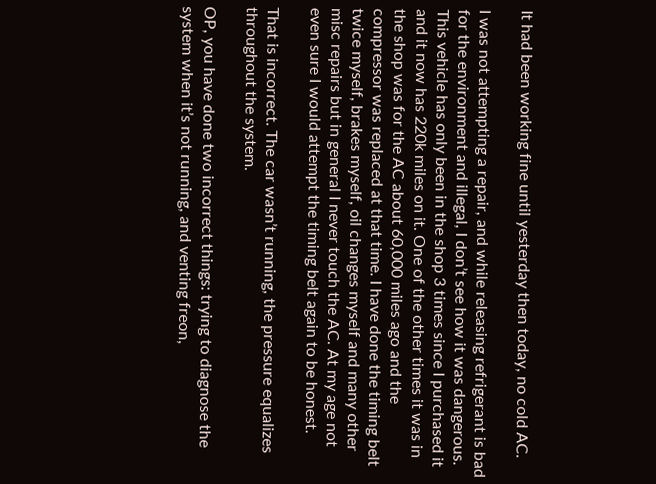It had been working fine until yesterday then today, no cold AC.

I was not attempting a repair, and while releasing refrigerant is bad for the environment and illegal, I don’t see how it was dangerous. This vehicle has only been in the shop 3 times since I purchased it and it now has 220k miles on it. One of the other times it was in the shop was for the AC about 60,000 miles ago and the compressor was replaced at that time. I have done the timing belt twice myself, brakes myself, oil changes myself and many other misc repairs but in general I never touch the AC. At my age not even sure I would attempt the timing belt again to be honest.

That is incorrect. The car wasn’t running, the pressure equalizes throughout the system.

OP, you have done two incorrect things: trying to diagnose the system when it’s not running, and venting freon,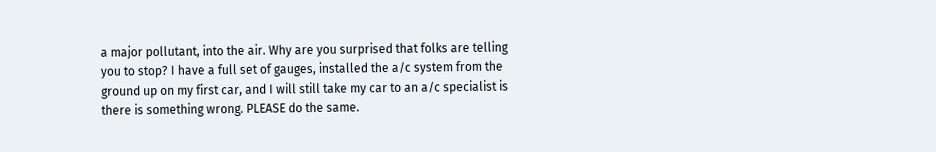a major pollutant, into the air. Why are you surprised that folks are telling you to stop? I have a full set of gauges, installed the a/c system from the ground up on my first car, and I will still take my car to an a/c specialist is there is something wrong. PLEASE do the same.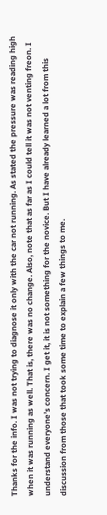Thanks for the info. I was not trying to diagnose it only with the car not running. As stated the pressure was reading high when it was running as well. That is, there was no change. Also, note that as far as I could tell it was not venting freon. I understand everyone’s concern. I get it, it is not something for the novice. But I have already learned a lot from this discussion from those that took some time to explain a few things to me.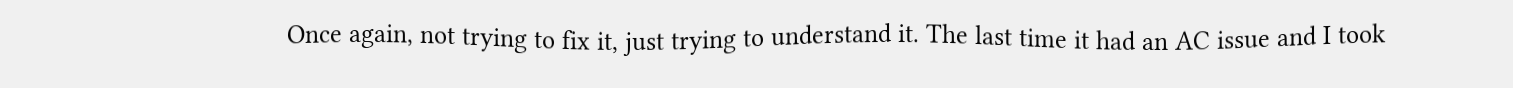Once again, not trying to fix it, just trying to understand it. The last time it had an AC issue and I took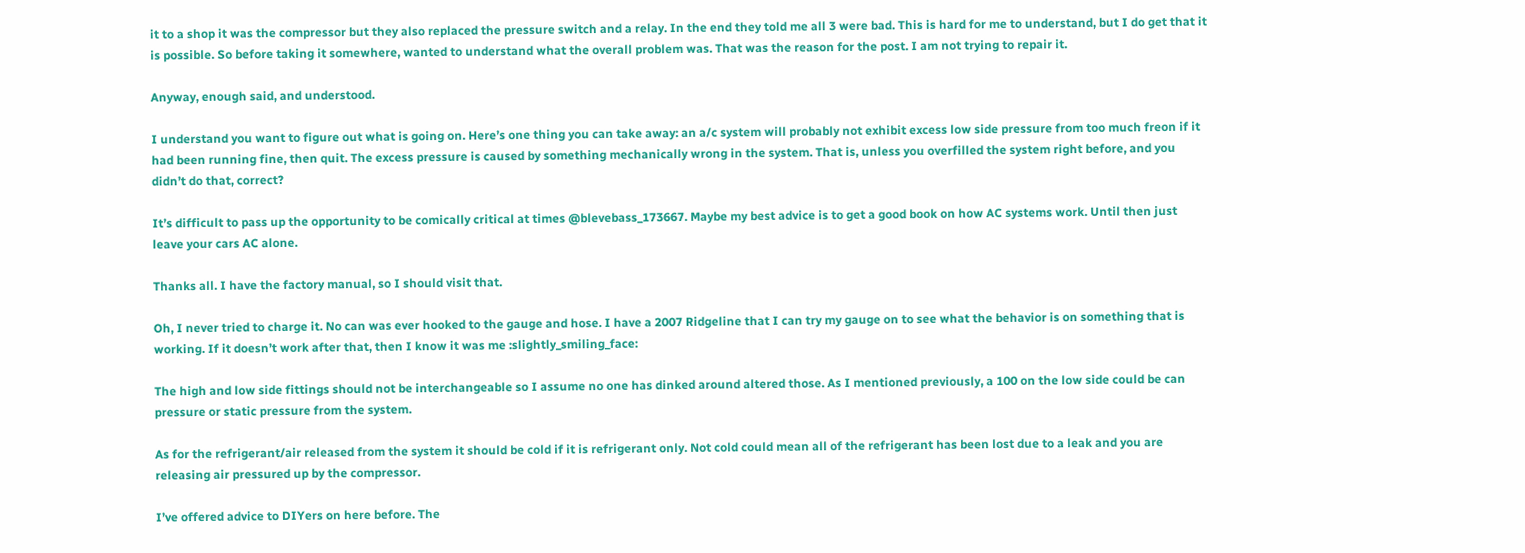it to a shop it was the compressor but they also replaced the pressure switch and a relay. In the end they told me all 3 were bad. This is hard for me to understand, but I do get that it is possible. So before taking it somewhere, wanted to understand what the overall problem was. That was the reason for the post. I am not trying to repair it.

Anyway, enough said, and understood.

I understand you want to figure out what is going on. Here’s one thing you can take away: an a/c system will probably not exhibit excess low side pressure from too much freon if it had been running fine, then quit. The excess pressure is caused by something mechanically wrong in the system. That is, unless you overfilled the system right before, and you didn’t do that, correct?

It’s difficult to pass up the opportunity to be comically critical at times @blevebass_173667. Maybe my best advice is to get a good book on how AC systems work. Until then just leave your cars AC alone.

Thanks all. I have the factory manual, so I should visit that.

Oh, I never tried to charge it. No can was ever hooked to the gauge and hose. I have a 2007 Ridgeline that I can try my gauge on to see what the behavior is on something that is working. If it doesn’t work after that, then I know it was me :slightly_smiling_face:

The high and low side fittings should not be interchangeable so I assume no one has dinked around altered those. As I mentioned previously, a 100 on the low side could be can pressure or static pressure from the system.

As for the refrigerant/air released from the system it should be cold if it is refrigerant only. Not cold could mean all of the refrigerant has been lost due to a leak and you are releasing air pressured up by the compressor.

I’ve offered advice to DIYers on here before. The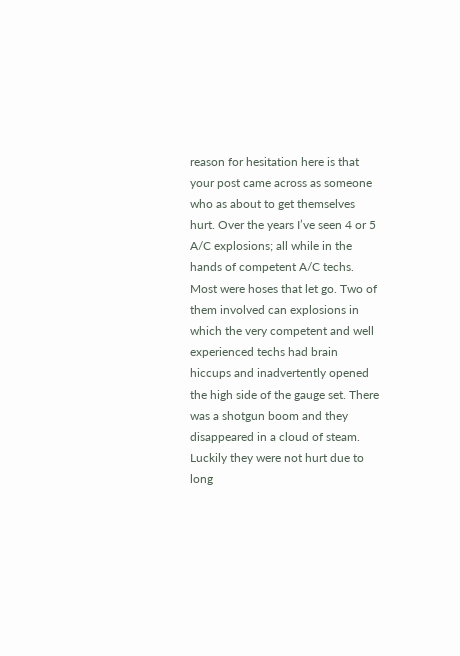reason for hesitation here is that your post came across as someone who as about to get themselves hurt. Over the years I’ve seen 4 or 5 A/C explosions; all while in the hands of competent A/C techs. Most were hoses that let go. Two of them involved can explosions in which the very competent and well experienced techs had brain hiccups and inadvertently opened the high side of the gauge set. There was a shotgun boom and they disappeared in a cloud of steam. Luckily they were not hurt due to long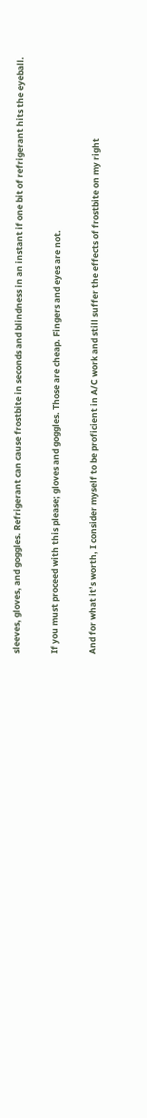sleeves, gloves, and goggles. Refrigerant can cause frostbite in seconds and blindness in an instant if one bit of refrigerant hits the eyeball.

If you must proceed with this please; gloves and goggles. Those are cheap. Fingers and eyes are not.

And for what it’s worth, I consider myself to be proficient in A/C work and still suffer the effects of frostbite on my right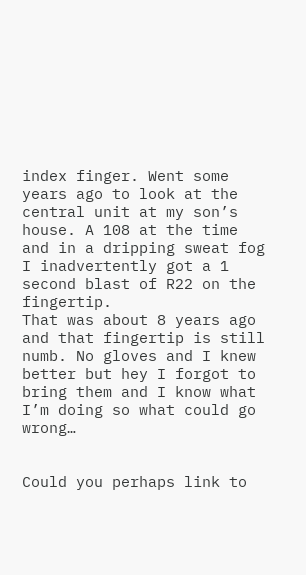index finger. Went some years ago to look at the central unit at my son’s house. A 108 at the time and in a dripping sweat fog I inadvertently got a 1 second blast of R22 on the fingertip.
That was about 8 years ago and that fingertip is still numb. No gloves and I knew better but hey I forgot to bring them and I know what I’m doing so what could go wrong…


Could you perhaps link to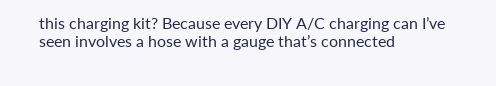this charging kit? Because every DIY A/C charging can I’ve seen involves a hose with a gauge that’s connected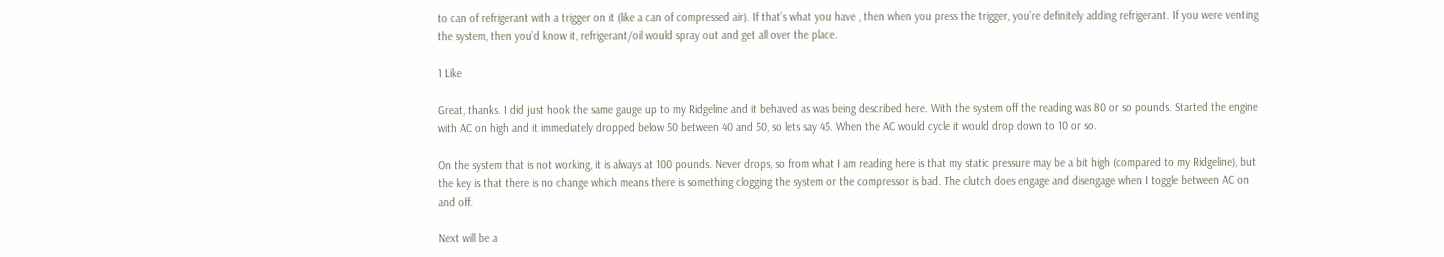to can of refrigerant with a trigger on it (like a can of compressed air). If that’s what you have , then when you press the trigger, you’re definitely adding refrigerant. If you were venting the system, then you’d know it, refrigerant/oil would spray out and get all over the place.

1 Like

Great, thanks. I did just hook the same gauge up to my Ridgeline and it behaved as was being described here. With the system off the reading was 80 or so pounds. Started the engine with AC on high and it immediately dropped below 50 between 40 and 50, so lets say 45. When the AC would cycle it would drop down to 10 or so.

On the system that is not working, it is always at 100 pounds. Never drops, so from what I am reading here is that my static pressure may be a bit high (compared to my Ridgeline), but the key is that there is no change which means there is something clogging the system or the compressor is bad. The clutch does engage and disengage when I toggle between AC on and off.

Next will be a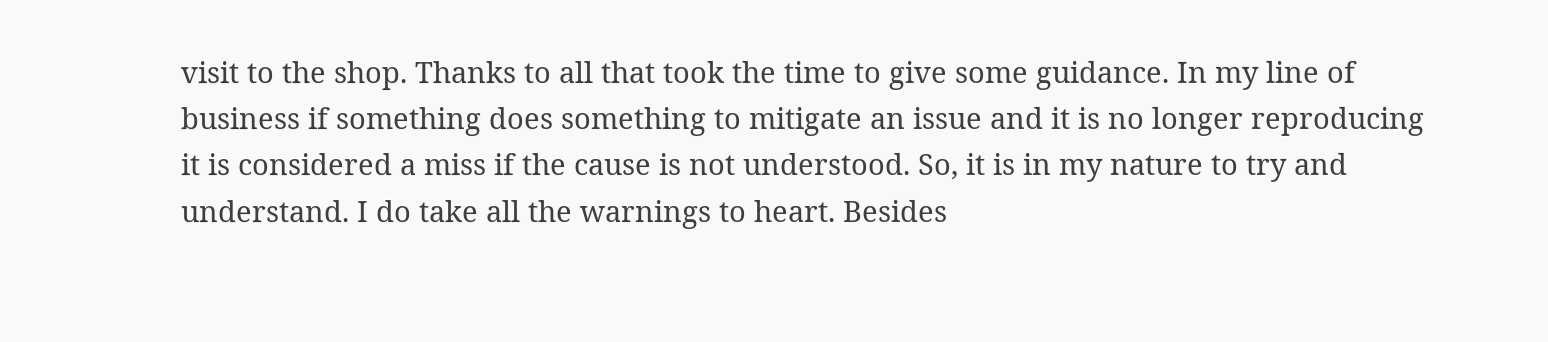visit to the shop. Thanks to all that took the time to give some guidance. In my line of business if something does something to mitigate an issue and it is no longer reproducing it is considered a miss if the cause is not understood. So, it is in my nature to try and understand. I do take all the warnings to heart. Besides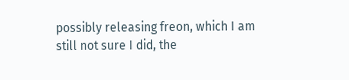possibly releasing freon, which I am still not sure I did, the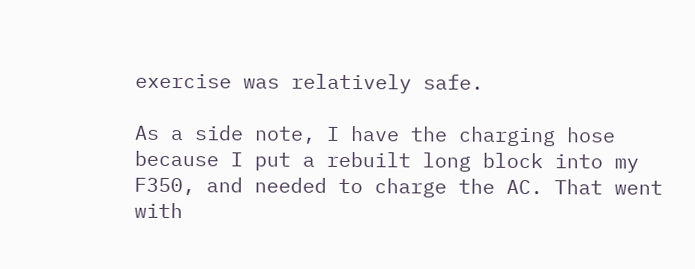exercise was relatively safe.

As a side note, I have the charging hose because I put a rebuilt long block into my F350, and needed to charge the AC. That went with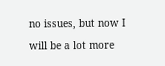no issues, but now I will be a lot more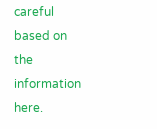careful based on the information here.